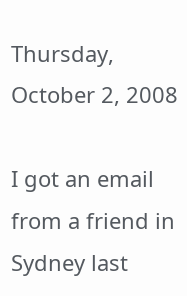Thursday, October 2, 2008

I got an email from a friend in Sydney last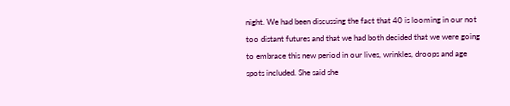night. We had been discussing the fact that 40 is looming in our not too distant futures and that we had both decided that we were going to embrace this new period in our lives, wrinkles, droops and age spots included. She said she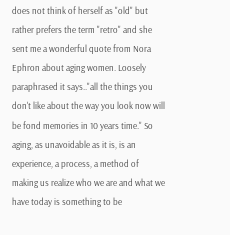does not think of herself as "old" but rather prefers the term "retro" and she sent me a wonderful quote from Nora Ephron about aging women. Loosely paraphrased it says.."all the things you don't like about the way you look now will be fond memories in 10 years time." So aging, as unavoidable as it is, is an experience, a process, a method of making us realize who we are and what we have today is something to be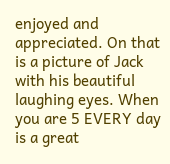enjoyed and appreciated. On that is a picture of Jack with his beautiful laughing eyes. When you are 5 EVERY day is a great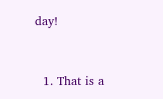day!


  1. That is a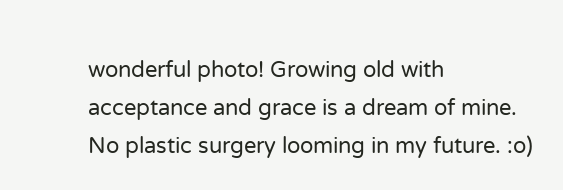wonderful photo! Growing old with acceptance and grace is a dream of mine. No plastic surgery looming in my future. :o)